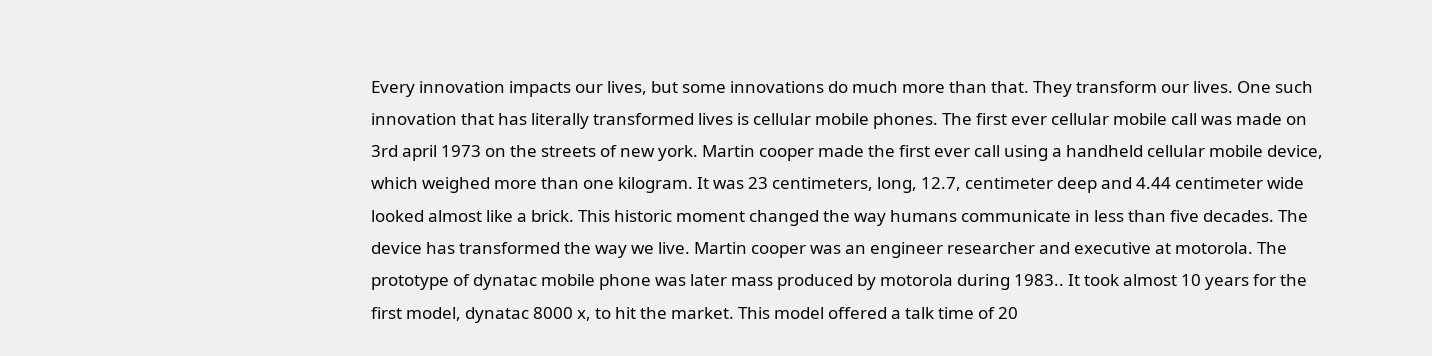Every innovation impacts our lives, but some innovations do much more than that. They transform our lives. One such innovation that has literally transformed lives is cellular mobile phones. The first ever cellular mobile call was made on 3rd april 1973 on the streets of new york. Martin cooper made the first ever call using a handheld cellular mobile device, which weighed more than one kilogram. It was 23 centimeters, long, 12.7, centimeter deep and 4.44 centimeter wide looked almost like a brick. This historic moment changed the way humans communicate in less than five decades. The device has transformed the way we live. Martin cooper was an engineer researcher and executive at motorola. The prototype of dynatac mobile phone was later mass produced by motorola during 1983.. It took almost 10 years for the first model, dynatac 8000 x, to hit the market. This model offered a talk time of 20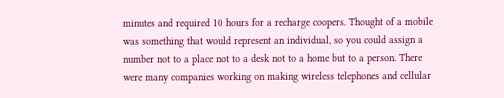minutes and required 10 hours for a recharge coopers. Thought of a mobile was something that would represent an individual, so you could assign a number not to a place not to a desk not to a home but to a person. There were many companies working on making wireless telephones and cellular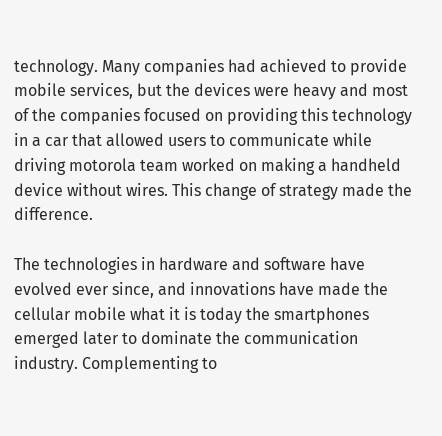technology. Many companies had achieved to provide mobile services, but the devices were heavy and most of the companies focused on providing this technology in a car that allowed users to communicate while driving motorola team worked on making a handheld device without wires. This change of strategy made the difference.

The technologies in hardware and software have evolved ever since, and innovations have made the cellular mobile what it is today the smartphones emerged later to dominate the communication industry. Complementing to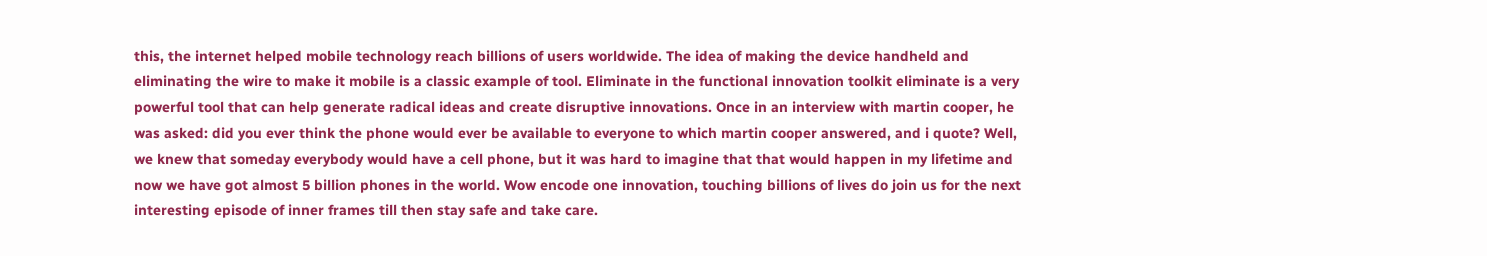this, the internet helped mobile technology reach billions of users worldwide. The idea of making the device handheld and eliminating the wire to make it mobile is a classic example of tool. Eliminate in the functional innovation toolkit eliminate is a very powerful tool that can help generate radical ideas and create disruptive innovations. Once in an interview with martin cooper, he was asked: did you ever think the phone would ever be available to everyone to which martin cooper answered, and i quote? Well, we knew that someday everybody would have a cell phone, but it was hard to imagine that that would happen in my lifetime and now we have got almost 5 billion phones in the world. Wow encode one innovation, touching billions of lives do join us for the next interesting episode of inner frames till then stay safe and take care.